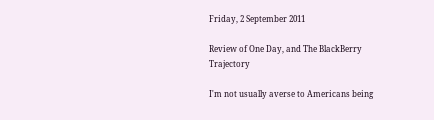Friday, 2 September 2011

Review of One Day, and The BlackBerry Trajectory

I'm not usually averse to Americans being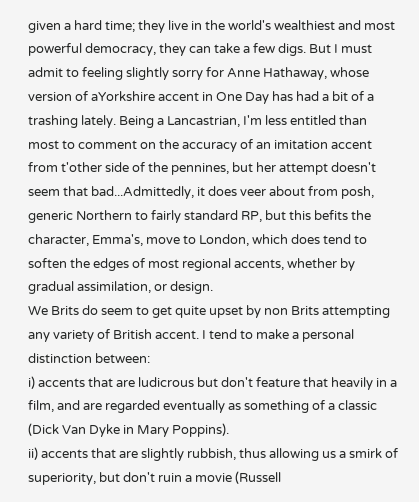given a hard time; they live in the world's wealthiest and most powerful democracy, they can take a few digs. But I must admit to feeling slightly sorry for Anne Hathaway, whose version of aYorkshire accent in One Day has had a bit of a trashing lately. Being a Lancastrian, I'm less entitled than most to comment on the accuracy of an imitation accent from t'other side of the pennines, but her attempt doesn't seem that bad...Admittedly, it does veer about from posh, generic Northern to fairly standard RP, but this befits the character, Emma's, move to London, which does tend to soften the edges of most regional accents, whether by gradual assimilation, or design.
We Brits do seem to get quite upset by non Brits attempting any variety of British accent. I tend to make a personal distinction between:
i) accents that are ludicrous but don't feature that heavily in a film, and are regarded eventually as something of a classic (Dick Van Dyke in Mary Poppins).
ii) accents that are slightly rubbish, thus allowing us a smirk of superiority, but don't ruin a movie (Russell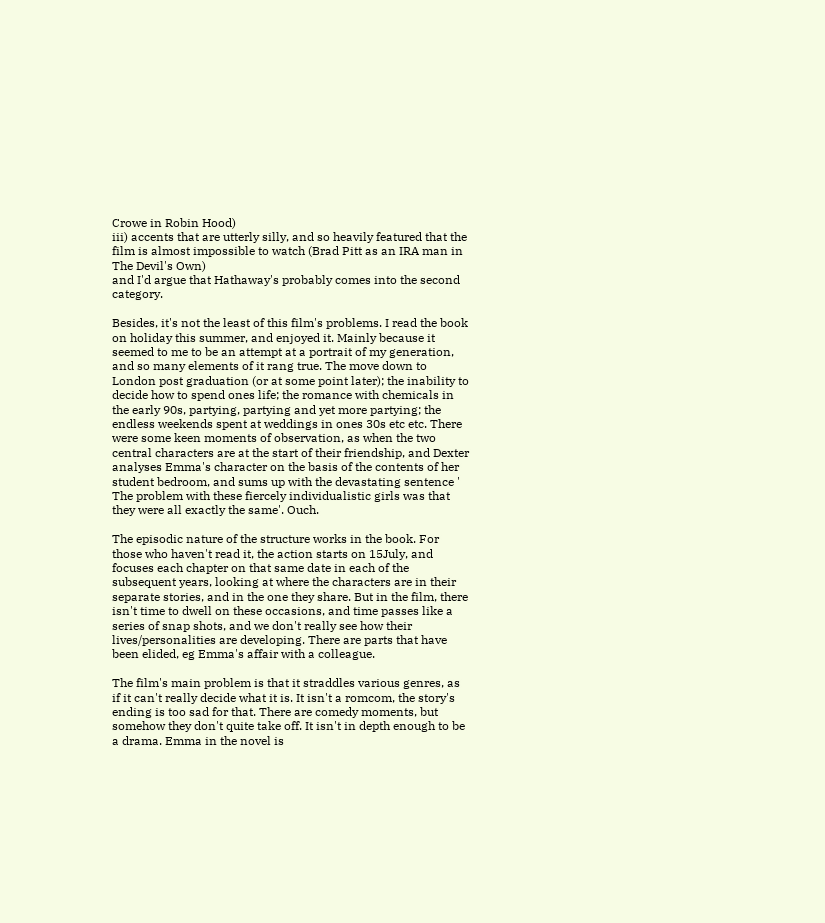Crowe in Robin Hood)
iii) accents that are utterly silly, and so heavily featured that the film is almost impossible to watch (Brad Pitt as an IRA man in The Devil's Own)
and I'd argue that Hathaway's probably comes into the second category.

Besides, it's not the least of this film's problems. I read the book on holiday this summer, and enjoyed it. Mainly because it seemed to me to be an attempt at a portrait of my generation, and so many elements of it rang true. The move down to London post graduation (or at some point later); the inability to decide how to spend ones life; the romance with chemicals in the early 90s, partying, partying and yet more partying; the endless weekends spent at weddings in ones 30s etc etc. There were some keen moments of observation, as when the two central characters are at the start of their friendship, and Dexter analyses Emma's character on the basis of the contents of her student bedroom, and sums up with the devastating sentence ' The problem with these fiercely individualistic girls was that they were all exactly the same'. Ouch.

The episodic nature of the structure works in the book. For those who haven't read it, the action starts on 15July, and focuses each chapter on that same date in each of the subsequent years, looking at where the characters are in their separate stories, and in the one they share. But in the film, there isn't time to dwell on these occasions, and time passes like a series of snap shots, and we don't really see how their lives/personalities are developing. There are parts that have been elided, eg Emma's affair with a colleague.

The film's main problem is that it straddles various genres, as if it can't really decide what it is. It isn't a romcom, the story's ending is too sad for that. There are comedy moments, but somehow they don't quite take off. It isn't in depth enough to be a drama. Emma in the novel is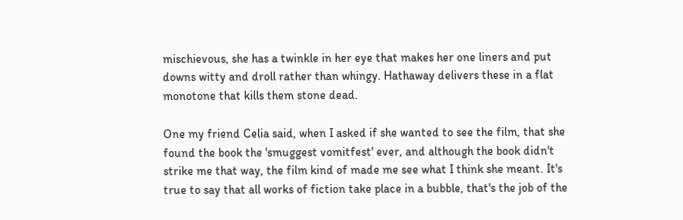mischievous, she has a twinkle in her eye that makes her one liners and put downs witty and droll rather than whingy. Hathaway delivers these in a flat monotone that kills them stone dead.

One my friend Celia said, when I asked if she wanted to see the film, that she found the book the 'smuggest vomitfest' ever, and although the book didn't strike me that way, the film kind of made me see what I think she meant. It's true to say that all works of fiction take place in a bubble, that's the job of the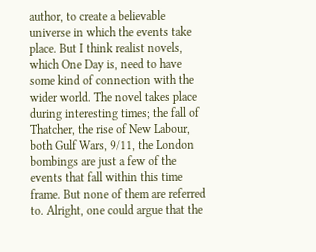author, to create a believable universe in which the events take place. But I think realist novels, which One Day is, need to have some kind of connection with the wider world. The novel takes place during interesting times; the fall of Thatcher, the rise of New Labour, both Gulf Wars, 9/11, the London bombings are just a few of the events that fall within this time frame. But none of them are referred to. Alright, one could argue that the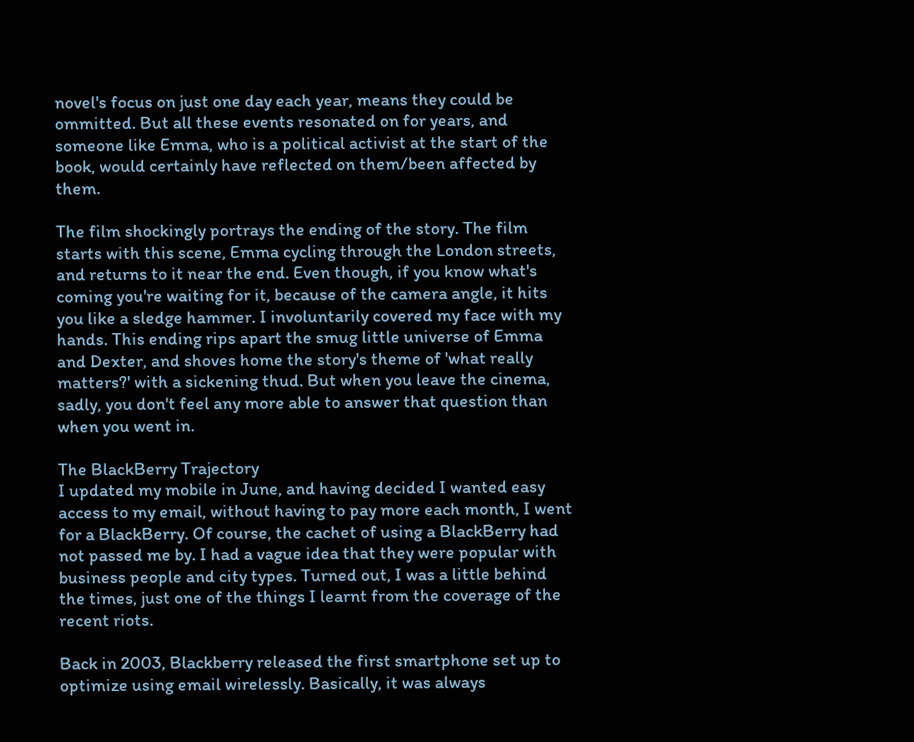novel's focus on just one day each year, means they could be ommitted. But all these events resonated on for years, and someone like Emma, who is a political activist at the start of the book, would certainly have reflected on them/been affected by them.

The film shockingly portrays the ending of the story. The film starts with this scene, Emma cycling through the London streets, and returns to it near the end. Even though, if you know what's coming you're waiting for it, because of the camera angle, it hits you like a sledge hammer. I involuntarily covered my face with my hands. This ending rips apart the smug little universe of Emma and Dexter, and shoves home the story's theme of 'what really matters?' with a sickening thud. But when you leave the cinema, sadly, you don't feel any more able to answer that question than when you went in.

The BlackBerry Trajectory
I updated my mobile in June, and having decided I wanted easy access to my email, without having to pay more each month, I went for a BlackBerry. Of course, the cachet of using a BlackBerry had not passed me by. I had a vague idea that they were popular with business people and city types. Turned out, I was a little behind the times, just one of the things I learnt from the coverage of the recent riots.

Back in 2003, Blackberry released the first smartphone set up to optimize using email wirelessly. Basically, it was always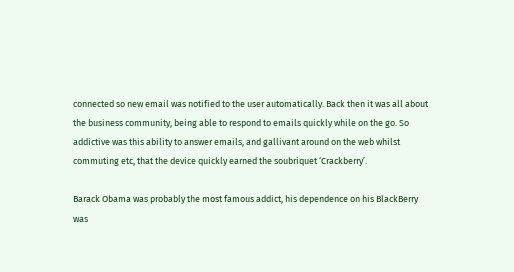connected so new email was notified to the user automatically. Back then it was all about the business community, being able to respond to emails quickly while on the go. So addictive was this ability to answer emails, and gallivant around on the web whilst commuting etc, that the device quickly earned the soubriquet ‘Crackberry’.

Barack Obama was probably the most famous addict, his dependence on his BlackBerry was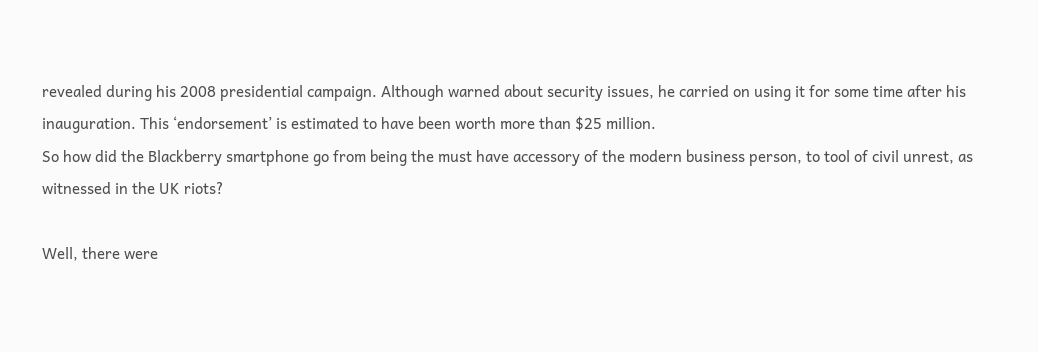revealed during his 2008 presidential campaign. Although warned about security issues, he carried on using it for some time after his inauguration. This ‘endorsement’ is estimated to have been worth more than $25 million.
So how did the Blackberry smartphone go from being the must have accessory of the modern business person, to tool of civil unrest, as witnessed in the UK riots?

Well, there were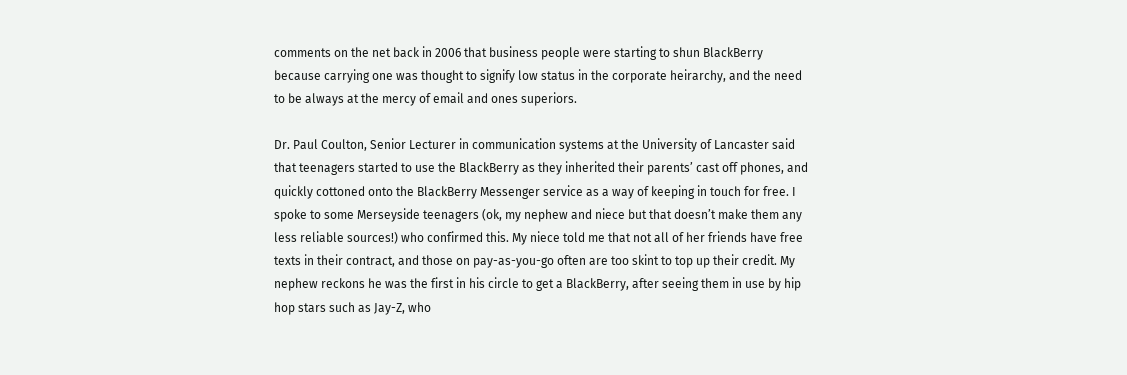comments on the net back in 2006 that business people were starting to shun BlackBerry because carrying one was thought to signify low status in the corporate heirarchy, and the need to be always at the mercy of email and ones superiors.

Dr. Paul Coulton, Senior Lecturer in communication systems at the University of Lancaster said that teenagers started to use the BlackBerry as they inherited their parents’ cast off phones, and quickly cottoned onto the BlackBerry Messenger service as a way of keeping in touch for free. I spoke to some Merseyside teenagers (ok, my nephew and niece but that doesn’t make them any less reliable sources!) who confirmed this. My niece told me that not all of her friends have free texts in their contract, and those on pay-as-you-go often are too skint to top up their credit. My nephew reckons he was the first in his circle to get a BlackBerry, after seeing them in use by hip hop stars such as Jay-Z, who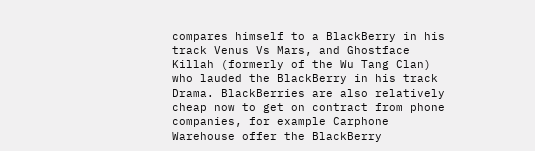compares himself to a BlackBerry in his track Venus Vs Mars, and Ghostface Killah (formerly of the Wu Tang Clan) who lauded the BlackBerry in his track Drama. BlackBerries are also relatively cheap now to get on contract from phone companies, for example Carphone Warehouse offer the BlackBerry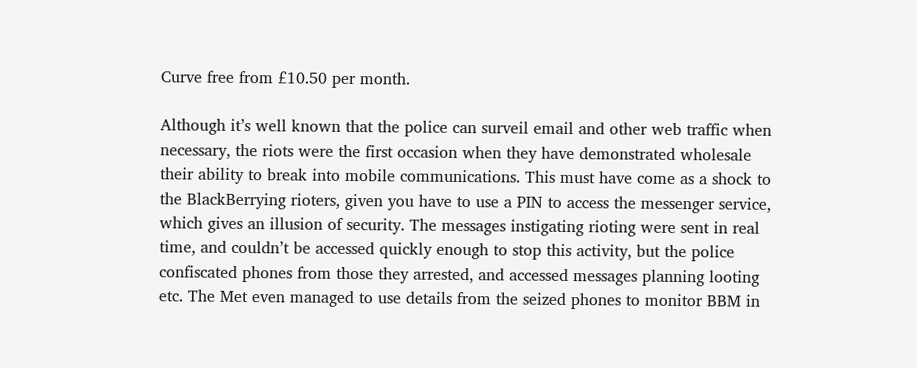Curve free from £10.50 per month.

Although it’s well known that the police can surveil email and other web traffic when necessary, the riots were the first occasion when they have demonstrated wholesale their ability to break into mobile communications. This must have come as a shock to the BlackBerrying rioters, given you have to use a PIN to access the messenger service, which gives an illusion of security. The messages instigating rioting were sent in real time, and couldn’t be accessed quickly enough to stop this activity, but the police confiscated phones from those they arrested, and accessed messages planning looting etc. The Met even managed to use details from the seized phones to monitor BBM in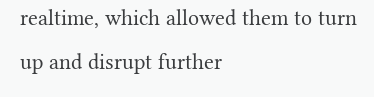realtime, which allowed them to turn up and disrupt further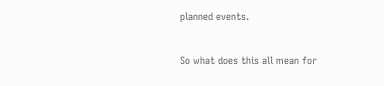planned events.

So what does this all mean for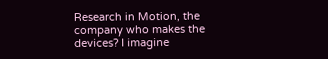Research in Motion, the company who makes the devices? I imagine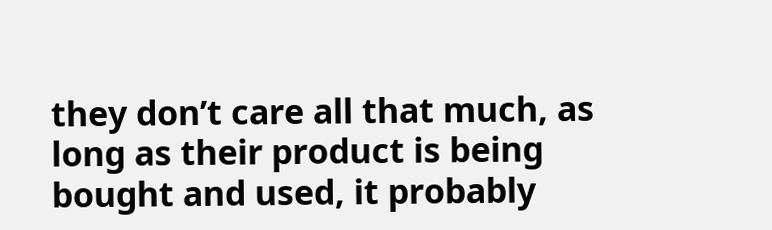they don’t care all that much, as long as their product is being bought and used, it probably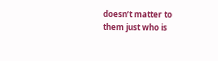doesn’t matter to them just who is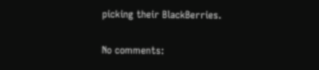picking their BlackBerries.

No comments: